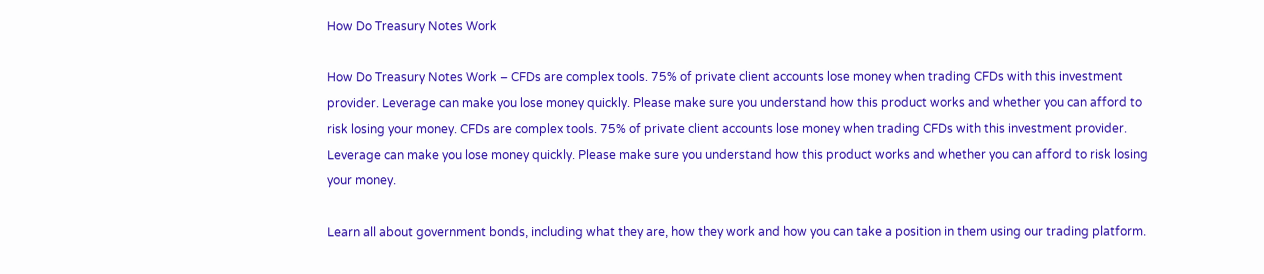How Do Treasury Notes Work

How Do Treasury Notes Work – CFDs are complex tools. 75% of private client accounts lose money when trading CFDs with this investment provider. Leverage can make you lose money quickly. Please make sure you understand how this product works and whether you can afford to risk losing your money. CFDs are complex tools. 75% of private client accounts lose money when trading CFDs with this investment provider. Leverage can make you lose money quickly. Please make sure you understand how this product works and whether you can afford to risk losing your money.

Learn all about government bonds, including what they are, how they work and how you can take a position in them using our trading platform.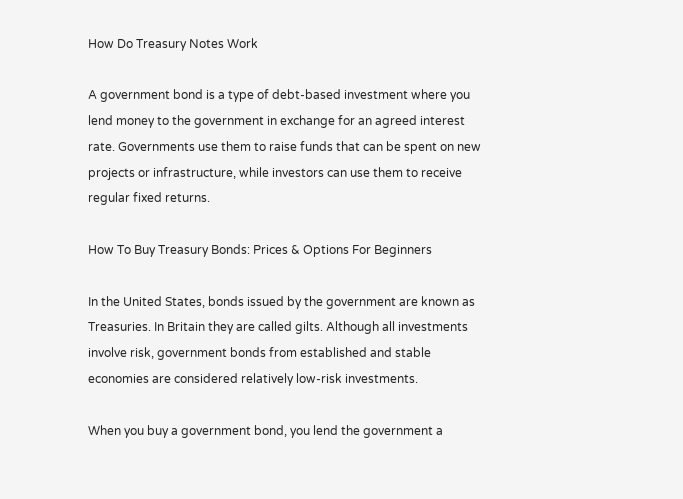How Do Treasury Notes Work

A government bond is a type of debt-based investment where you lend money to the government in exchange for an agreed interest rate. Governments use them to raise funds that can be spent on new projects or infrastructure, while investors can use them to receive regular fixed returns.

How To Buy Treasury Bonds: Prices & Options For Beginners

In the United States, bonds issued by the government are known as Treasuries. In Britain they are called gilts. Although all investments involve risk, government bonds from established and stable economies are considered relatively low-risk investments.

When you buy a government bond, you lend the government a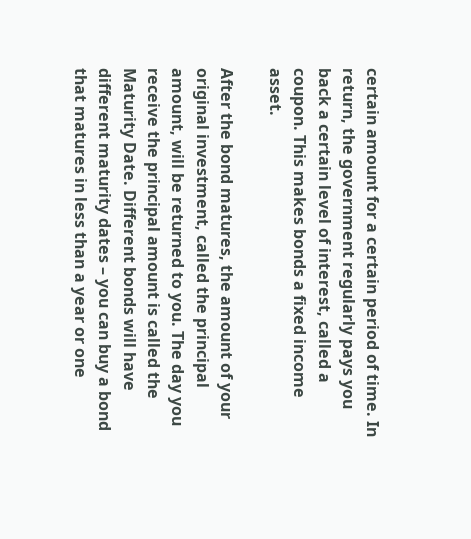certain amount for a certain period of time. In return, the government regularly pays you back a certain level of interest, called a coupon. This makes bonds a fixed income asset.

After the bond matures, the amount of your original investment, called the principal amount, will be returned to you. The day you receive the principal amount is called the Maturity Date. Different bonds will have different maturity dates – you can buy a bond that matures in less than a year or one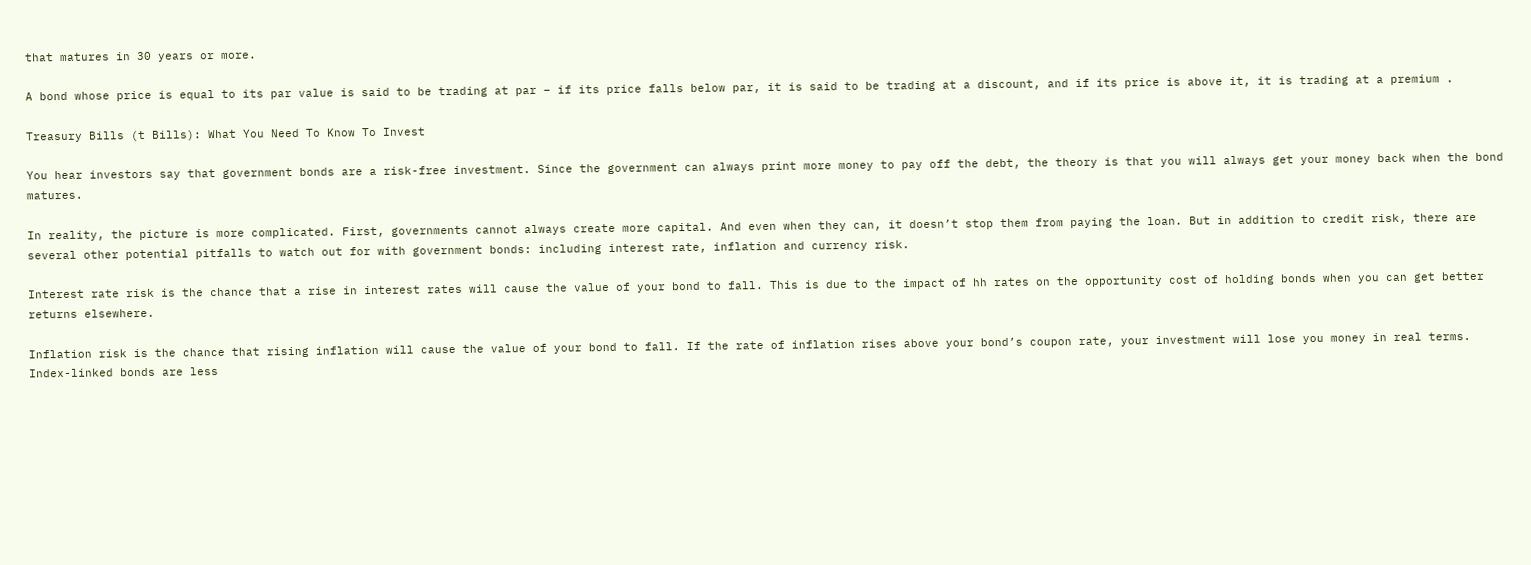that matures in 30 years or more.

A bond whose price is equal to its par value is said to be trading at par – if its price falls below par, it is said to be trading at a discount, and if its price is above it, it is trading at a premium .

Treasury Bills (t Bills): What You Need To Know To Invest

You hear investors say that government bonds are a risk-free investment. Since the government can always print more money to pay off the debt, the theory is that you will always get your money back when the bond matures.

In reality, the picture is more complicated. First, governments cannot always create more capital. And even when they can, it doesn’t stop them from paying the loan. But in addition to credit risk, there are several other potential pitfalls to watch out for with government bonds: including interest rate, inflation and currency risk.

Interest rate risk is the chance that a rise in interest rates will cause the value of your bond to fall. This is due to the impact of hh rates on the opportunity cost of holding bonds when you can get better returns elsewhere.

Inflation risk is the chance that rising inflation will cause the value of your bond to fall. If the rate of inflation rises above your bond’s coupon rate, your investment will lose you money in real terms. Index-linked bonds are less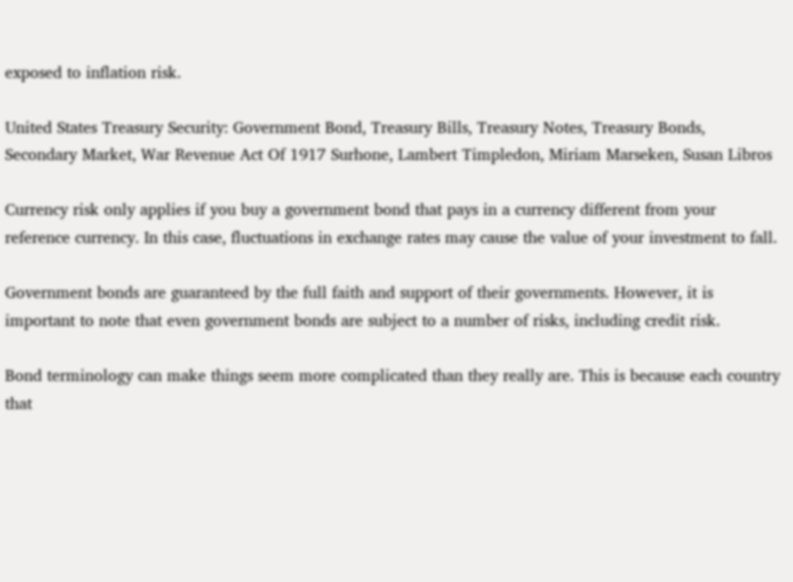exposed to inflation risk.

United States Treasury Security: Government Bond, Treasury Bills, Treasury Notes, Treasury Bonds, Secondary Market, War Revenue Act Of 1917 Surhone, Lambert Timpledon, Miriam Marseken, Susan Libros

Currency risk only applies if you buy a government bond that pays in a currency different from your reference currency. In this case, fluctuations in exchange rates may cause the value of your investment to fall.

Government bonds are guaranteed by the full faith and support of their governments. However, it is important to note that even government bonds are subject to a number of risks, including credit risk.

Bond terminology can make things seem more complicated than they really are. This is because each country that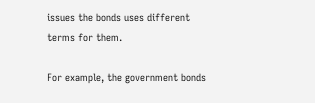issues the bonds uses different terms for them.

For example, the government bonds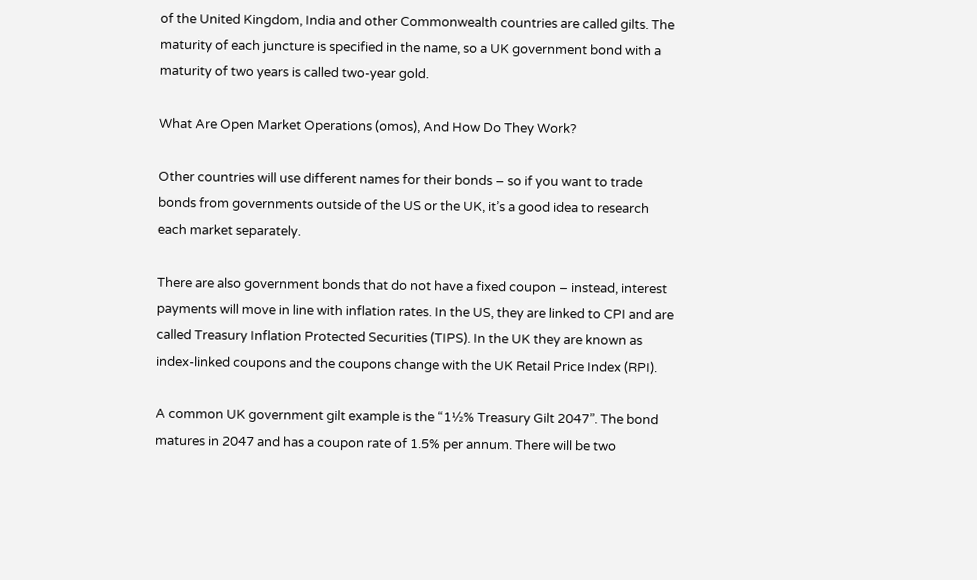of the United Kingdom, India and other Commonwealth countries are called gilts. The maturity of each juncture is specified in the name, so a UK government bond with a maturity of two years is called two-year gold.

What Are Open Market Operations (omos), And How Do They Work?

Other countries will use different names for their bonds – so if you want to trade bonds from governments outside of the US or the UK, it’s a good idea to research each market separately.

There are also government bonds that do not have a fixed coupon – instead, interest payments will move in line with inflation rates. In the US, they are linked to CPI and are called Treasury Inflation Protected Securities (TIPS). In the UK they are known as index-linked coupons and the coupons change with the UK Retail Price Index (RPI).

A common UK government gilt example is the “1½% Treasury Gilt 2047”. The bond matures in 2047 and has a coupon rate of 1.5% per annum. There will be two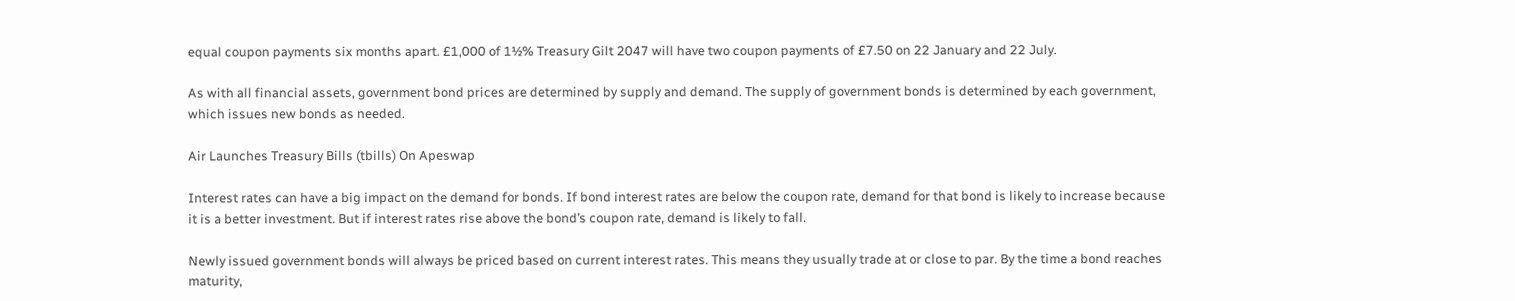equal coupon payments six months apart. £1,000 of 1½% Treasury Gilt 2047 will have two coupon payments of £7.50 on 22 January and 22 July.

As with all financial assets, government bond prices are determined by supply and demand. The supply of government bonds is determined by each government, which issues new bonds as needed.

Air Launches Treasury Bills (tbills) On Apeswap

Interest rates can have a big impact on the demand for bonds. If bond interest rates are below the coupon rate, demand for that bond is likely to increase because it is a better investment. But if interest rates rise above the bond’s coupon rate, demand is likely to fall.

Newly issued government bonds will always be priced based on current interest rates. This means they usually trade at or close to par. By the time a bond reaches maturity,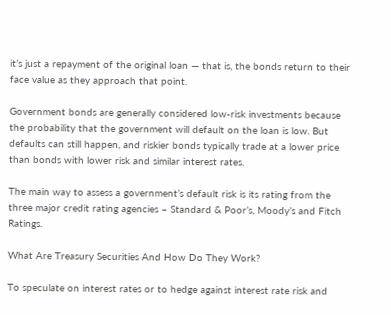it’s just a repayment of the original loan — that is, the bonds return to their face value as they approach that point.

Government bonds are generally considered low-risk investments because the probability that the government will default on the loan is low. But defaults can still happen, and riskier bonds typically trade at a lower price than bonds with lower risk and similar interest rates.

The main way to assess a government’s default risk is its rating from the three major credit rating agencies – Standard & Poor’s, Moody’s and Fitch Ratings.

What Are Treasury Securities And How Do They Work?

To speculate on interest rates or to hedge against interest rate risk and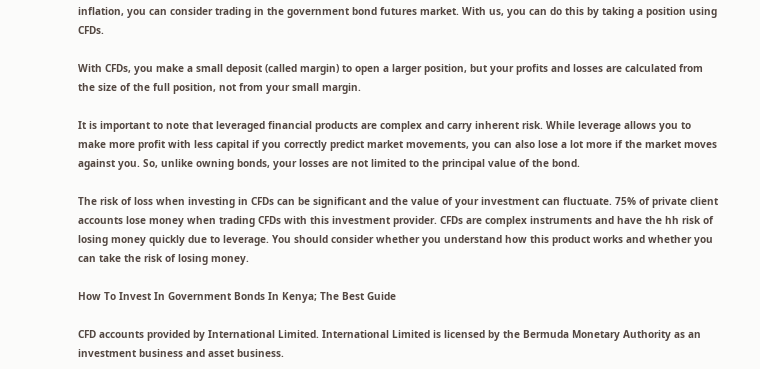inflation, you can consider trading in the government bond futures market. With us, you can do this by taking a position using CFDs.

With CFDs, you make a small deposit (called margin) to open a larger position, but your profits and losses are calculated from the size of the full position, not from your small margin.

It is important to note that leveraged financial products are complex and carry inherent risk. While leverage allows you to make more profit with less capital if you correctly predict market movements, you can also lose a lot more if the market moves against you. So, unlike owning bonds, your losses are not limited to the principal value of the bond.

The risk of loss when investing in CFDs can be significant and the value of your investment can fluctuate. 75% of private client accounts lose money when trading CFDs with this investment provider. CFDs are complex instruments and have the hh risk of losing money quickly due to leverage. You should consider whether you understand how this product works and whether you can take the risk of losing money.

How To Invest In Government Bonds In Kenya; The Best Guide

CFD accounts provided by International Limited. International Limited is licensed by the Bermuda Monetary Authority as an investment business and asset business.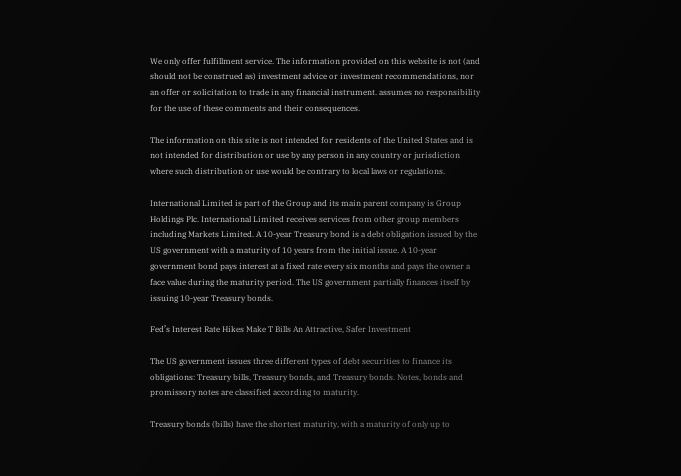We only offer fulfillment service. The information provided on this website is not (and should not be construed as) investment advice or investment recommendations, nor an offer or solicitation to trade in any financial instrument. assumes no responsibility for the use of these comments and their consequences.

The information on this site is not intended for residents of the United States and is not intended for distribution or use by any person in any country or jurisdiction where such distribution or use would be contrary to local laws or regulations.

International Limited is part of the Group and its main parent company is Group Holdings Plc. International Limited receives services from other group members including Markets Limited. A 10-year Treasury bond is a debt obligation issued by the US government with a maturity of 10 years from the initial issue. A 10-year government bond pays interest at a fixed rate every six months and pays the owner a face value during the maturity period. The US government partially finances itself by issuing 10-year Treasury bonds.

Fed’s Interest Rate Hikes Make T Bills An Attractive, Safer Investment

The US government issues three different types of debt securities to finance its obligations: Treasury bills, Treasury bonds, and Treasury bonds. Notes, bonds and promissory notes are classified according to maturity.

Treasury bonds (bills) have the shortest maturity, with a maturity of only up to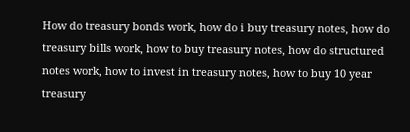How do treasury bonds work, how do i buy treasury notes, how do treasury bills work, how to buy treasury notes, how do structured notes work, how to invest in treasury notes, how to buy 10 year treasury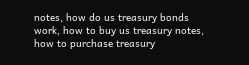notes, how do us treasury bonds work, how to buy us treasury notes, how to purchase treasury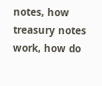notes, how treasury notes work, how do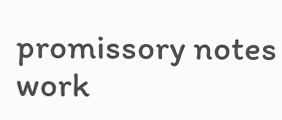promissory notes work